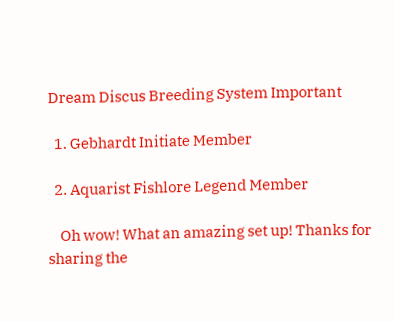Dream Discus Breeding System Important

  1. Gebhardt Initiate Member

  2. Aquarist Fishlore Legend Member

    Oh wow! What an amazing set up! Thanks for sharing the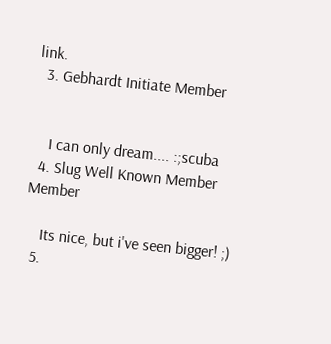link.
  3. Gebhardt Initiate Member


    I can only dream.... :;scuba
  4. Slug Well Known Member Member

    Its nice, but i've seen bigger! ;)
  5.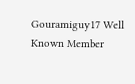Gouramiguy17 Well Known Member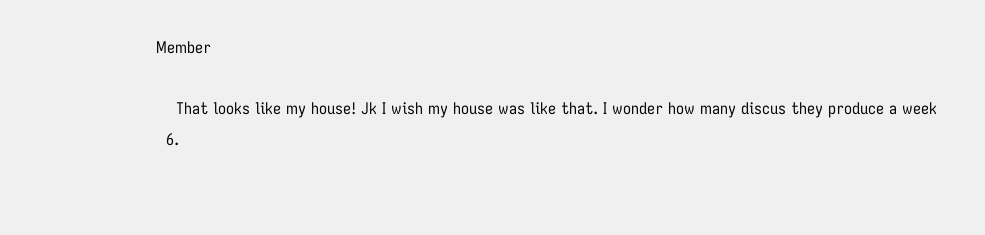Member

    That looks like my house! Jk I wish my house was like that. I wonder how many discus they produce a week
  6.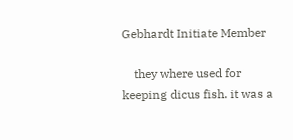Gebhardt Initiate Member

    they where used for keeping dicus fish. it was a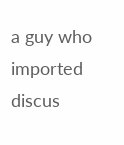a guy who imported discus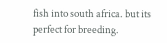fish into south africa. but its perfect for breeding.